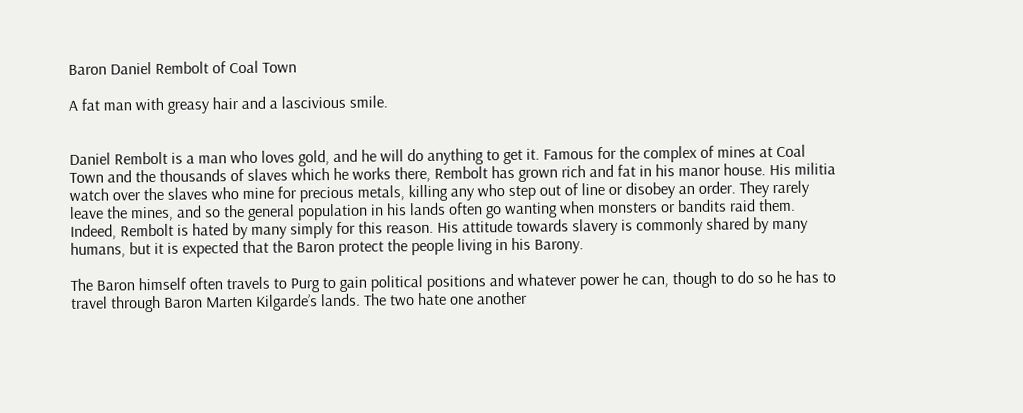Baron Daniel Rembolt of Coal Town

A fat man with greasy hair and a lascivious smile.


Daniel Rembolt is a man who loves gold, and he will do anything to get it. Famous for the complex of mines at Coal Town and the thousands of slaves which he works there, Rembolt has grown rich and fat in his manor house. His militia watch over the slaves who mine for precious metals, killing any who step out of line or disobey an order. They rarely leave the mines, and so the general population in his lands often go wanting when monsters or bandits raid them. Indeed, Rembolt is hated by many simply for this reason. His attitude towards slavery is commonly shared by many humans, but it is expected that the Baron protect the people living in his Barony.

The Baron himself often travels to Purg to gain political positions and whatever power he can, though to do so he has to travel through Baron Marten Kilgarde’s lands. The two hate one another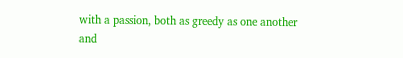with a passion, both as greedy as one another and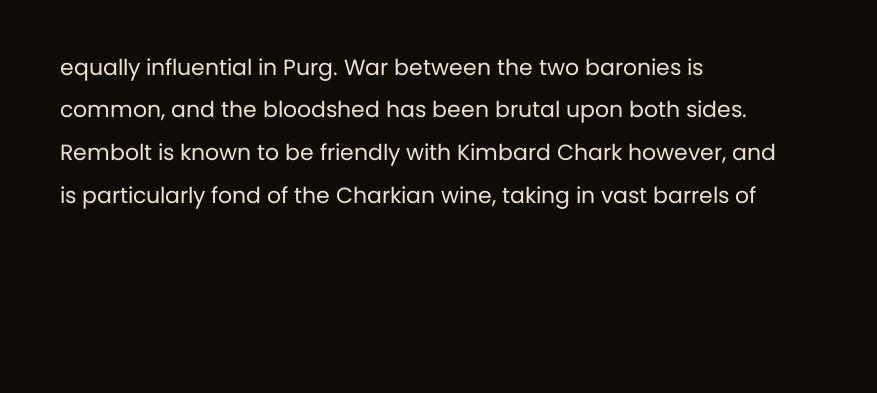equally influential in Purg. War between the two baronies is common, and the bloodshed has been brutal upon both sides. Rembolt is known to be friendly with Kimbard Chark however, and is particularly fond of the Charkian wine, taking in vast barrels of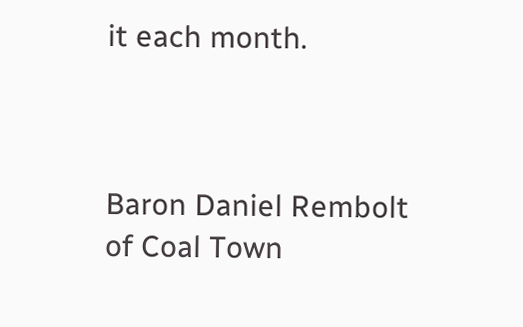it each month.



Baron Daniel Rembolt of Coal Town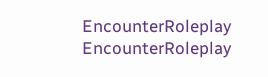EncounterRoleplay EncounterRoleplay